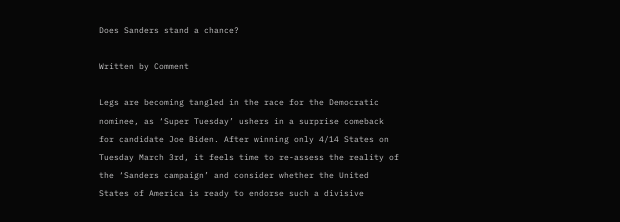Does Sanders stand a chance?

Written by Comment

Legs are becoming tangled in the race for the Democratic nominee, as ‘Super Tuesday’ ushers in a surprise comeback for candidate Joe Biden. After winning only 4/14 States on Tuesday March 3rd, it feels time to re-assess the reality of the ‘Sanders campaign’ and consider whether the United States of America is ready to endorse such a divisive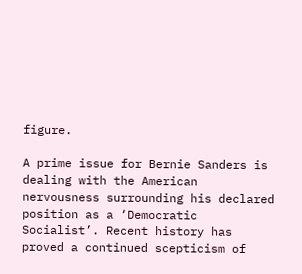figure.

A prime issue for Bernie Sanders is dealing with the American nervousness surrounding his declared position as a ‘Democratic Socialist’. Recent history has proved a continued scepticism of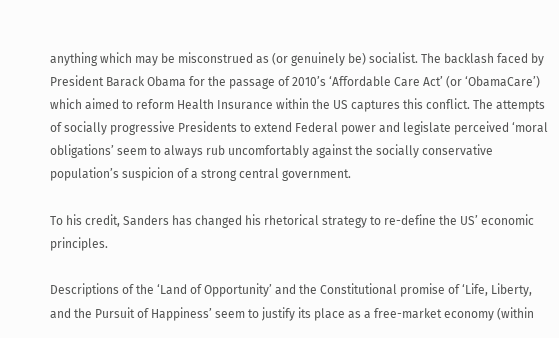anything which may be misconstrued as (or genuinely be) socialist. The backlash faced by President Barack Obama for the passage of 2010’s ‘Affordable Care Act’ (or ‘ObamaCare’) which aimed to reform Health Insurance within the US captures this conflict. The attempts of socially progressive Presidents to extend Federal power and legislate perceived ‘moral obligations’ seem to always rub uncomfortably against the socially conservative population’s suspicion of a strong central government.

To his credit, Sanders has changed his rhetorical strategy to re-define the US’ economic principles.

Descriptions of the ‘Land of Opportunity’ and the Constitutional promise of ‘Life, Liberty, and the Pursuit of Happiness’ seem to justify its place as a free-market economy (within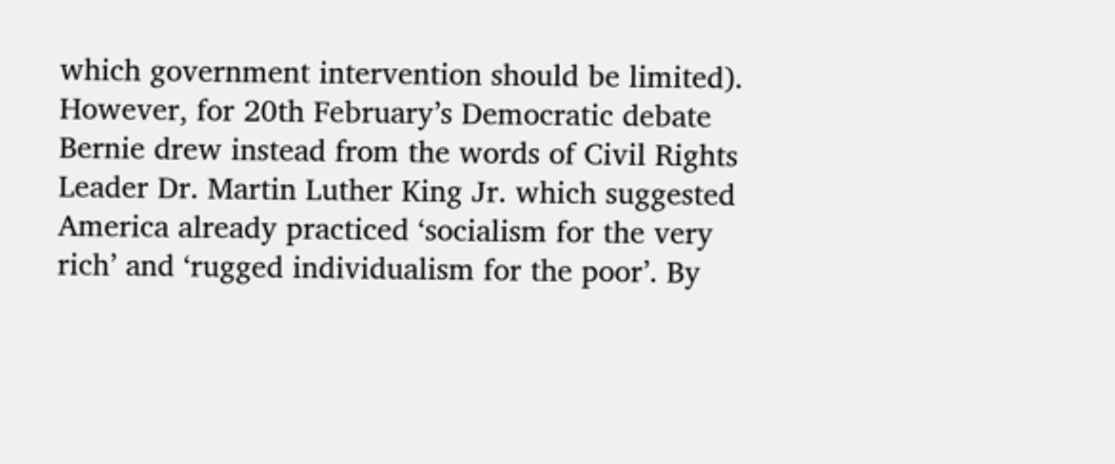which government intervention should be limited). However, for 20th February’s Democratic debate Bernie drew instead from the words of Civil Rights Leader Dr. Martin Luther King Jr. which suggested America already practiced ‘socialism for the very rich’ and ‘rugged individualism for the poor’. By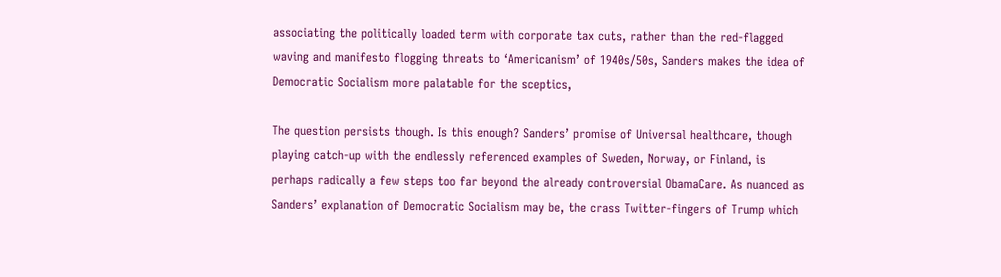associating the politically loaded term with corporate tax cuts, rather than the red-flagged waving and manifesto flogging threats to ‘Americanism’ of 1940s/50s, Sanders makes the idea of Democratic Socialism more palatable for the sceptics,

The question persists though. Is this enough? Sanders’ promise of Universal healthcare, though playing catch-up with the endlessly referenced examples of Sweden, Norway, or Finland, is perhaps radically a few steps too far beyond the already controversial ObamaCare. As nuanced as Sanders’ explanation of Democratic Socialism may be, the crass Twitter-fingers of Trump which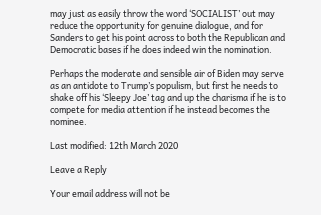may just as easily throw the word ‘SOCIALIST’ out may reduce the opportunity for genuine dialogue, and for Sanders to get his point across to both the Republican and Democratic bases if he does indeed win the nomination.

Perhaps the moderate and sensible air of Biden may serve as an antidote to Trump’s populism, but first he needs to shake off his ‘Sleepy Joe’ tag and up the charisma if he is to compete for media attention if he instead becomes the nominee.

Last modified: 12th March 2020

Leave a Reply

Your email address will not be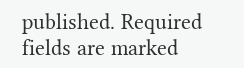published. Required fields are marked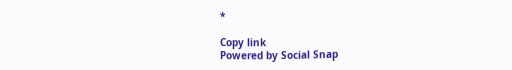*

Copy link
Powered by Social Snap